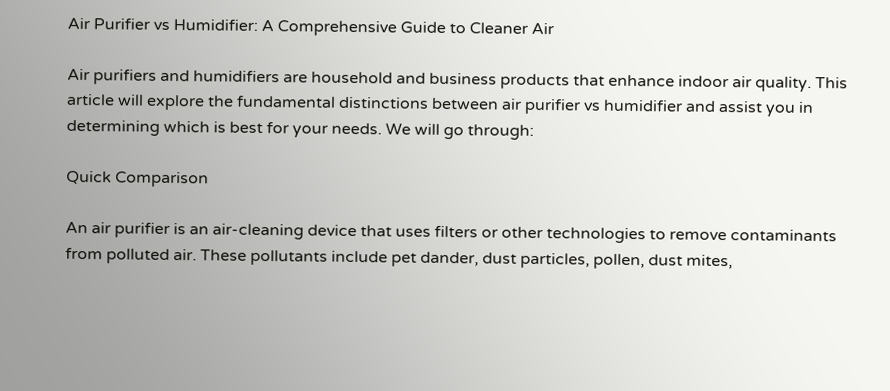Air Purifier vs Humidifier: A Comprehensive Guide to Cleaner Air

Air purifiers and humidifiers are household and business products that enhance indoor air quality. This article will explore the fundamental distinctions between air purifier vs humidifier and assist you in determining which is best for your needs. We will go through:

Quick Comparison

An air purifier is an air-cleaning device that uses filters or other technologies to remove contaminants from polluted air. These pollutants include pet dander, dust particles, pollen, dust mites,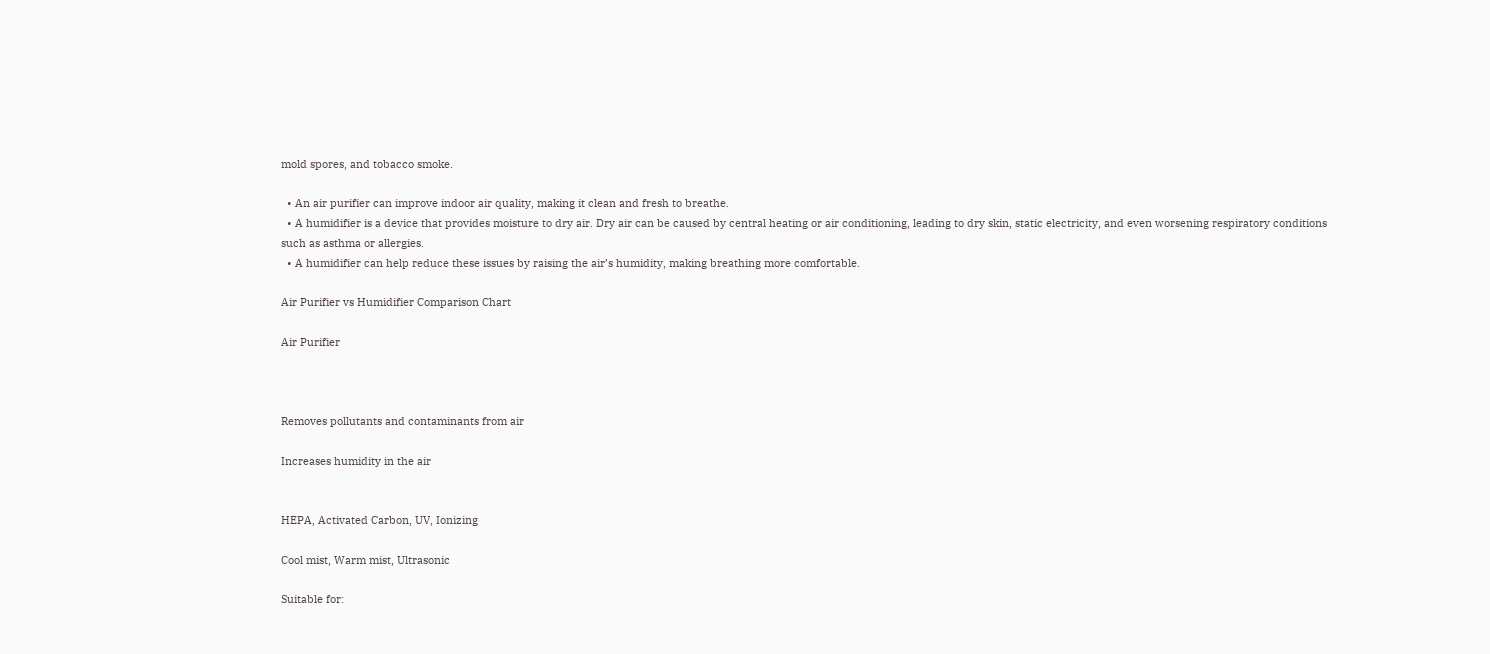mold spores, and tobacco smoke.

  • An air purifier can improve indoor air quality, making it clean and fresh to breathe.
  • A humidifier is a device that provides moisture to dry air. Dry air can be caused by central heating or air conditioning, leading to dry skin, static electricity, and even worsening respiratory conditions such as asthma or allergies.
  • A humidifier can help reduce these issues by raising the air’s humidity, making breathing more comfortable.

Air Purifier vs Humidifier Comparison Chart

Air Purifier



Removes pollutants and contaminants from air

Increases humidity in the air


HEPA, Activated Carbon, UV, Ionizing

Cool mist, Warm mist, Ultrasonic

Suitable for: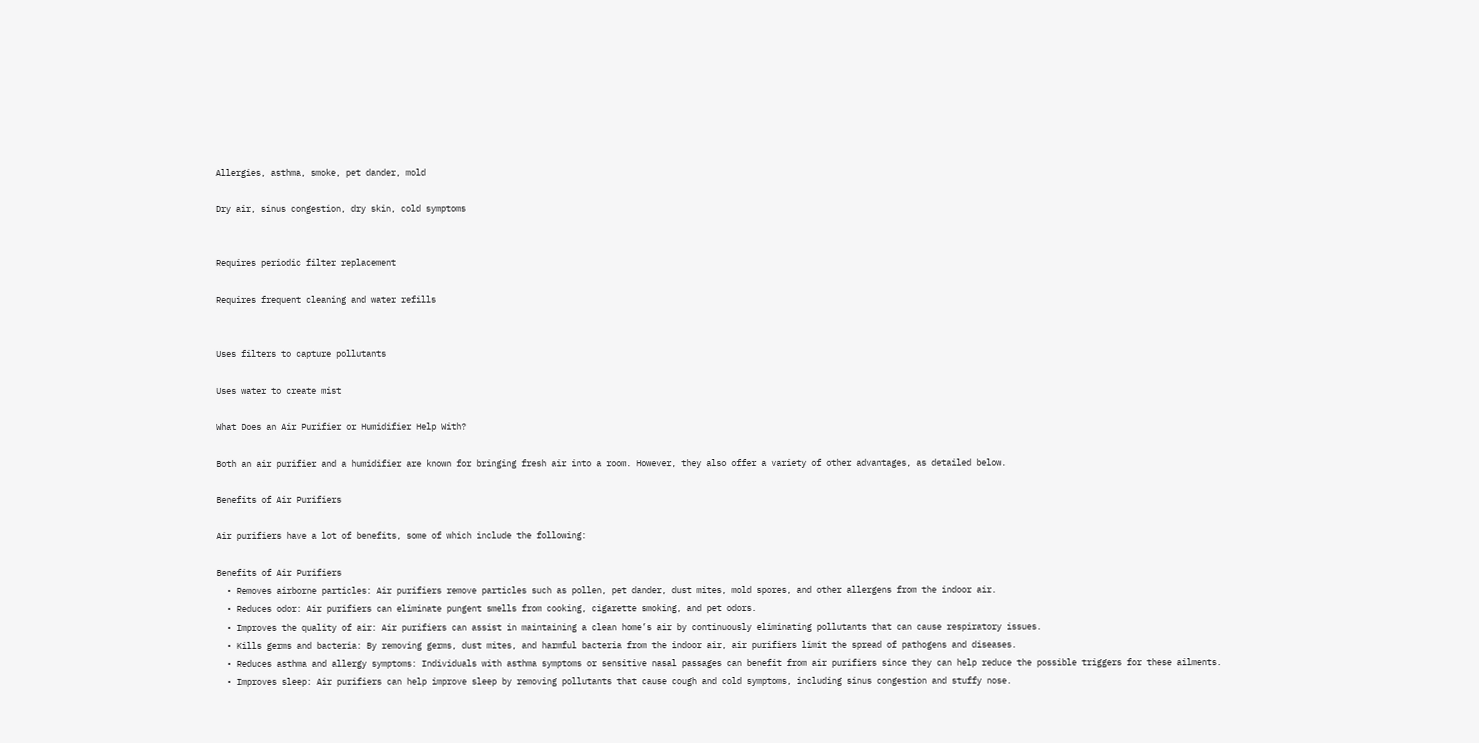Allergies, asthma, smoke, pet dander, mold

Dry air, sinus congestion, dry skin, cold symptoms


Requires periodic filter replacement

Requires frequent cleaning and water refills


Uses filters to capture pollutants

Uses water to create mist

What Does an Air Purifier or Humidifier Help With?

Both an air purifier and a humidifier are known for bringing fresh air into a room. However, they also offer a variety of other advantages, as detailed below.

Benefits of Air Purifiers

Air purifiers have a lot of benefits, some of which include the following:

Benefits of Air Purifiers
  • Removes airborne particles: Air purifiers remove particles such as pollen, pet dander, dust mites, mold spores, and other allergens from the indoor air.
  • Reduces odor: Air purifiers can eliminate pungent smells from cooking, cigarette smoking, and pet odors.
  • Improves the quality of air: Air purifiers can assist in maintaining a clean home’s air by continuously eliminating pollutants that can cause respiratory issues.
  • Kills germs and bacteria: By removing germs, dust mites, and harmful bacteria from the indoor air, air purifiers limit the spread of pathogens and diseases.
  • Reduces asthma and allergy symptoms: Individuals with asthma symptoms or sensitive nasal passages can benefit from air purifiers since they can help reduce the possible triggers for these ailments.
  • Improves sleep: Air purifiers can help improve sleep by removing pollutants that cause cough and cold symptoms, including sinus congestion and stuffy nose.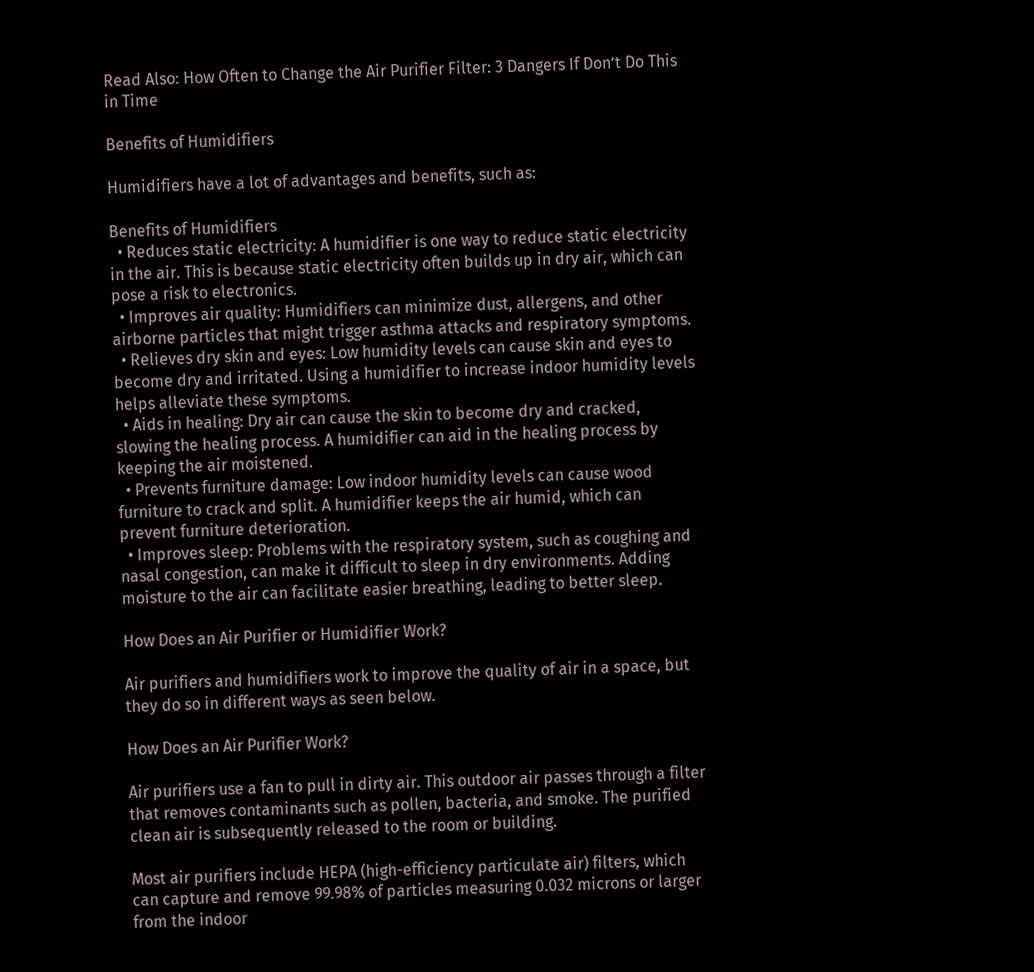Read Also: How Often to Change the Air Purifier Filter: 3 Dangers If Don’t Do This in Time

Benefits of Humidifiers

Humidifiers have a lot of advantages and benefits, such as:

Benefits of Humidifiers
  • Reduces static electricity: A humidifier is one way to reduce static electricity in the air. This is because static electricity often builds up in dry air, which can pose a risk to electronics.
  • Improves air quality: Humidifiers can minimize dust, allergens, and other airborne particles that might trigger asthma attacks and respiratory symptoms.
  • Relieves dry skin and eyes: Low humidity levels can cause skin and eyes to become dry and irritated. Using a humidifier to increase indoor humidity levels helps alleviate these symptoms.
  • Aids in healing: Dry air can cause the skin to become dry and cracked, slowing the healing process. A humidifier can aid in the healing process by keeping the air moistened.
  • Prevents furniture damage: Low indoor humidity levels can cause wood furniture to crack and split. A humidifier keeps the air humid, which can prevent furniture deterioration.
  • Improves sleep: Problems with the respiratory system, such as coughing and nasal congestion, can make it difficult to sleep in dry environments. Adding moisture to the air can facilitate easier breathing, leading to better sleep.

How Does an Air Purifier or Humidifier Work?

Air purifiers and humidifiers work to improve the quality of air in a space, but they do so in different ways as seen below.

How Does an Air Purifier Work?

Air purifiers use a fan to pull in dirty air. This outdoor air passes through a filter that removes contaminants such as pollen, bacteria, and smoke. The purified clean air is subsequently released to the room or building.

Most air purifiers include HEPA (high-efficiency particulate air) filters, which can capture and remove 99.98% of particles measuring 0.032 microns or larger from the indoor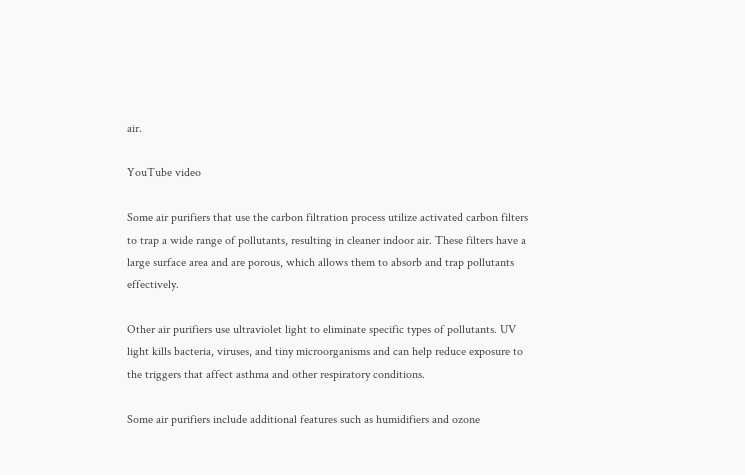air.

YouTube video

Some air purifiers that use the carbon filtration process utilize activated carbon filters to trap a wide range of pollutants, resulting in cleaner indoor air. These filters have a large surface area and are porous, which allows them to absorb and trap pollutants effectively.

Other air purifiers use ultraviolet light to eliminate specific types of pollutants. UV light kills bacteria, viruses, and tiny microorganisms and can help reduce exposure to the triggers that affect asthma and other respiratory conditions.

Some air purifiers include additional features such as humidifiers and ozone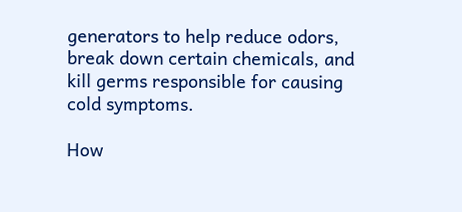generators to help reduce odors, break down certain chemicals, and kill germs responsible for causing cold symptoms.

How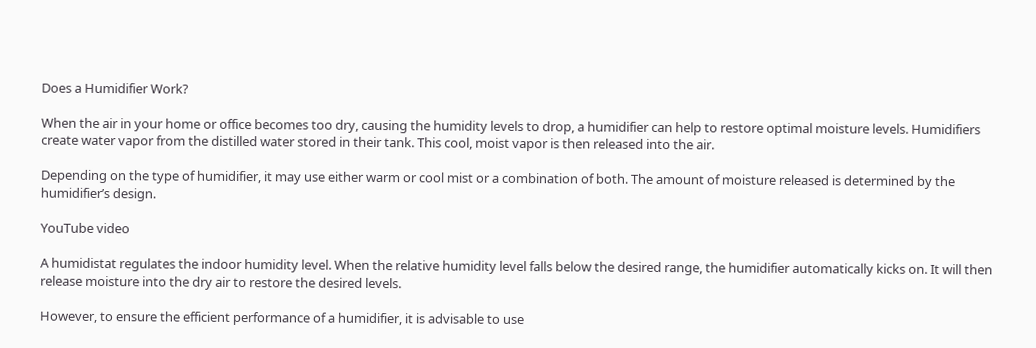Does a Humidifier Work?

When the air in your home or office becomes too dry, causing the humidity levels to drop, a humidifier can help to restore optimal moisture levels. Humidifiers create water vapor from the distilled water stored in their tank. This cool, moist vapor is then released into the air.

Depending on the type of humidifier, it may use either warm or cool mist or a combination of both. The amount of moisture released is determined by the humidifier’s design.

YouTube video

A humidistat regulates the indoor humidity level. When the relative humidity level falls below the desired range, the humidifier automatically kicks on. It will then release moisture into the dry air to restore the desired levels.

However, to ensure the efficient performance of a humidifier, it is advisable to use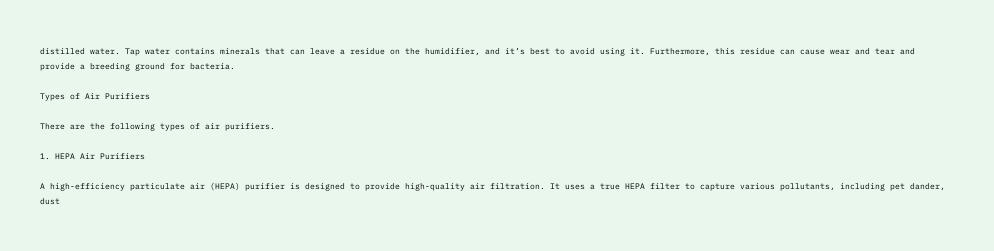distilled water. Tap water contains minerals that can leave a residue on the humidifier, and it’s best to avoid using it. Furthermore, this residue can cause wear and tear and provide a breeding ground for bacteria.

Types of Air Purifiers

There are the following types of air purifiers.

1. HEPA Air Purifiers

A high-efficiency particulate air (HEPA) purifier is designed to provide high-quality air filtration. It uses a true HEPA filter to capture various pollutants, including pet dander, dust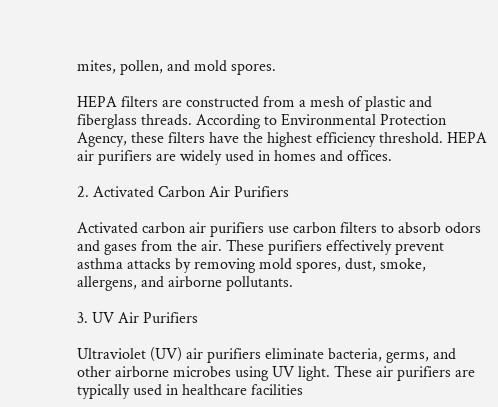mites, pollen, and mold spores.

HEPA filters are constructed from a mesh of plastic and fiberglass threads. According to Environmental Protection Agency, these filters have the highest efficiency threshold. HEPA air purifiers are widely used in homes and offices.

2. Activated Carbon Air Purifiers

Activated carbon air purifiers use carbon filters to absorb odors and gases from the air. These purifiers effectively prevent asthma attacks by removing mold spores, dust, smoke, allergens, and airborne pollutants.

3. UV Air Purifiers

Ultraviolet (UV) air purifiers eliminate bacteria, germs, and other airborne microbes using UV light. These air purifiers are typically used in healthcare facilities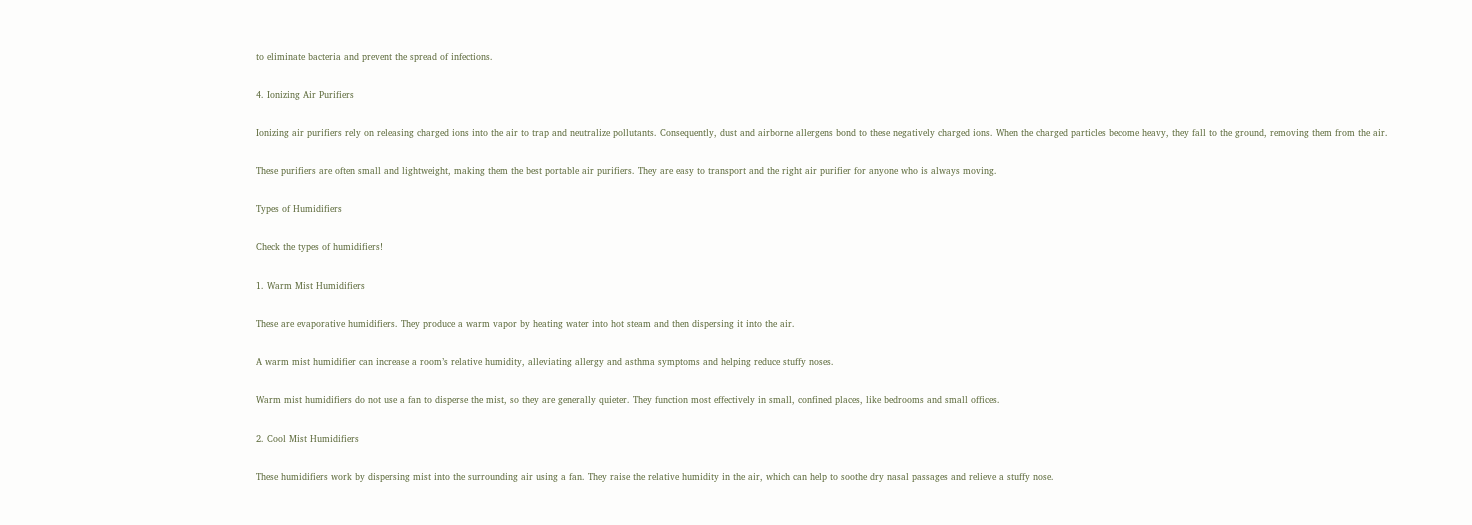to eliminate bacteria and prevent the spread of infections.

4. Ionizing Air Purifiers

Ionizing air purifiers rely on releasing charged ions into the air to trap and neutralize pollutants. Consequently, dust and airborne allergens bond to these negatively charged ions. When the charged particles become heavy, they fall to the ground, removing them from the air.

These purifiers are often small and lightweight, making them the best portable air purifiers. They are easy to transport and the right air purifier for anyone who is always moving.

Types of Humidifiers

Check the types of humidifiers!

1. Warm Mist Humidifiers

These are evaporative humidifiers. They produce a warm vapor by heating water into hot steam and then dispersing it into the air.

A warm mist humidifier can increase a room’s relative humidity, alleviating allergy and asthma symptoms and helping reduce stuffy noses.

Warm mist humidifiers do not use a fan to disperse the mist, so they are generally quieter. They function most effectively in small, confined places, like bedrooms and small offices.

2. Cool Mist Humidifiers

These humidifiers work by dispersing mist into the surrounding air using a fan. They raise the relative humidity in the air, which can help to soothe dry nasal passages and relieve a stuffy nose.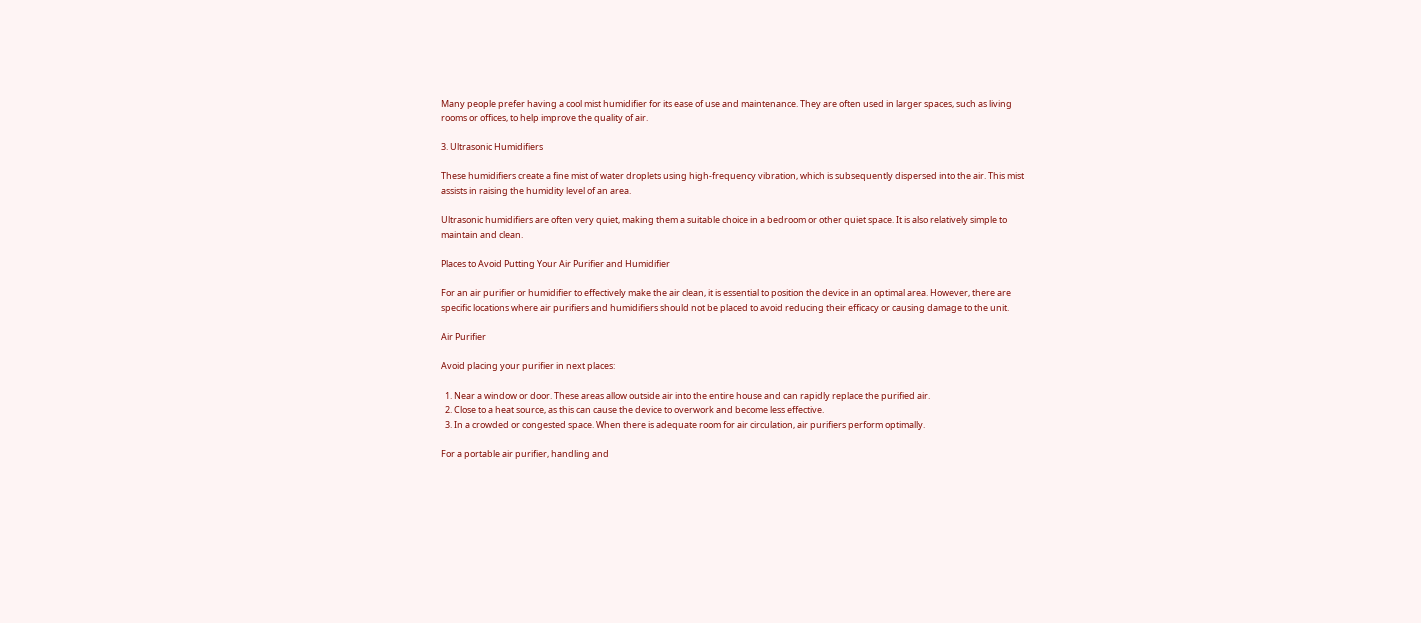Many people prefer having a cool mist humidifier for its ease of use and maintenance. They are often used in larger spaces, such as living rooms or offices, to help improve the quality of air.

3. Ultrasonic Humidifiers

These humidifiers create a fine mist of water droplets using high-frequency vibration, which is subsequently dispersed into the air. This mist assists in raising the humidity level of an area.

Ultrasonic humidifiers are often very quiet, making them a suitable choice in a bedroom or other quiet space. It is also relatively simple to maintain and clean.

Places to Avoid Putting Your Air Purifier and Humidifier

For an air purifier or humidifier to effectively make the air clean, it is essential to position the device in an optimal area. However, there are specific locations where air purifiers and humidifiers should not be placed to avoid reducing their efficacy or causing damage to the unit.

Air Purifier

Avoid placing your purifier in next places:

  1. Near a window or door. These areas allow outside air into the entire house and can rapidly replace the purified air.
  2. Close to a heat source, as this can cause the device to overwork and become less effective.
  3. In a crowded or congested space. When there is adequate room for air circulation, air purifiers perform optimally.

For a portable air purifier, handling and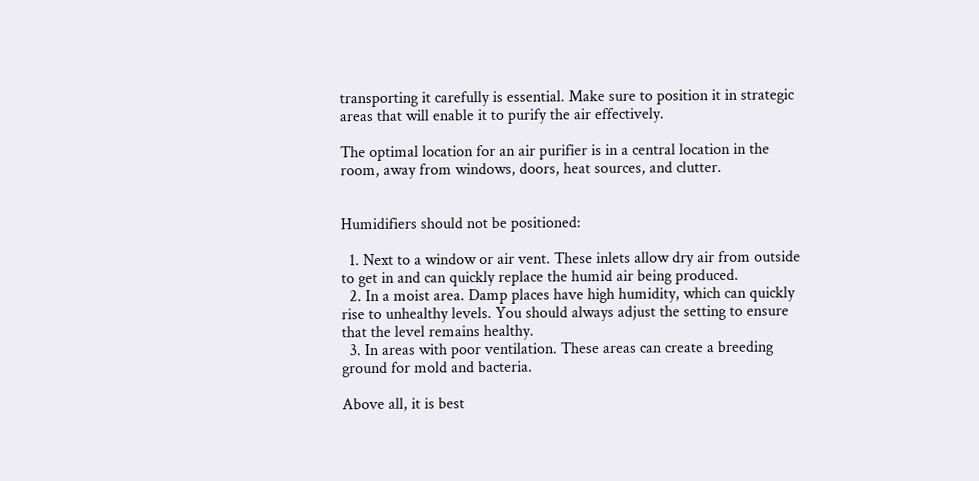transporting it carefully is essential. Make sure to position it in strategic areas that will enable it to purify the air effectively.

The optimal location for an air purifier is in a central location in the room, away from windows, doors, heat sources, and clutter.


Humidifiers should not be positioned:

  1. Next to a window or air vent. These inlets allow dry air from outside to get in and can quickly replace the humid air being produced.
  2. In a moist area. Damp places have high humidity, which can quickly rise to unhealthy levels. You should always adjust the setting to ensure that the level remains healthy.
  3. In areas with poor ventilation. These areas can create a breeding ground for mold and bacteria.

Above all, it is best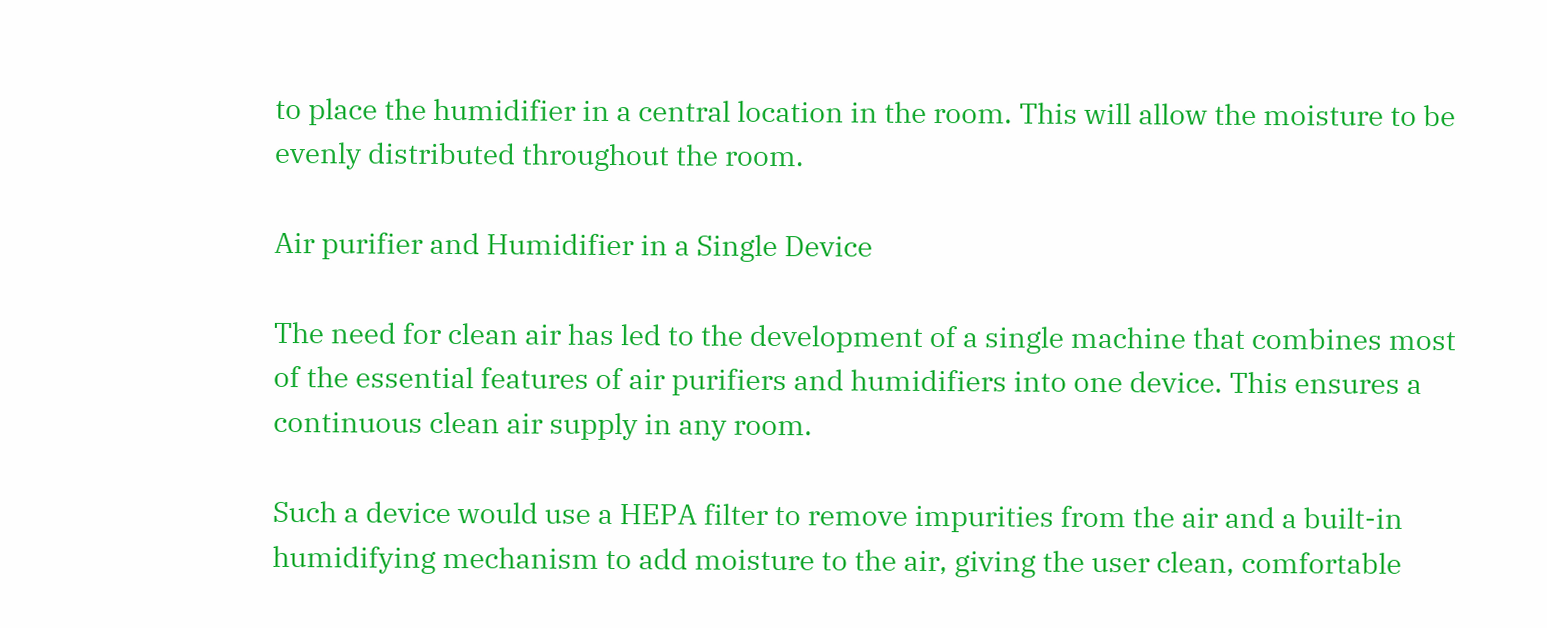to place the humidifier in a central location in the room. This will allow the moisture to be evenly distributed throughout the room.

Air purifier and Humidifier in a Single Device

The need for clean air has led to the development of a single machine that combines most of the essential features of air purifiers and humidifiers into one device. This ensures a continuous clean air supply in any room.

Such a device would use a HEPA filter to remove impurities from the air and a built-in humidifying mechanism to add moisture to the air, giving the user clean, comfortable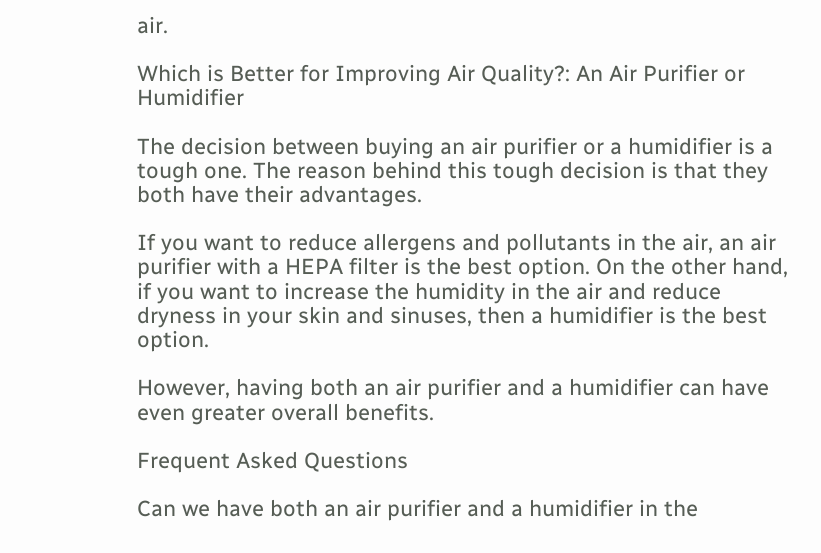air.

Which is Better for Improving Air Quality?: An Air Purifier or Humidifier

The decision between buying an air purifier or a humidifier is a tough one. The reason behind this tough decision is that they both have their advantages.

If you want to reduce allergens and pollutants in the air, an air purifier with a HEPA filter is the best option. On the other hand, if you want to increase the humidity in the air and reduce dryness in your skin and sinuses, then a humidifier is the best option.

However, having both an air purifier and a humidifier can have even greater overall benefits.

Frequent Asked Questions

Can we have both an air purifier and a humidifier in the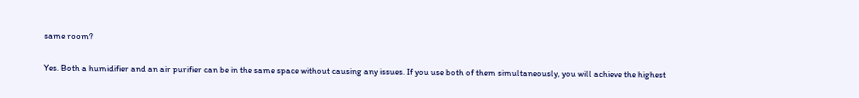same room?

Yes. Both a humidifier and an air purifier can be in the same space without causing any issues. If you use both of them simultaneously, you will achieve the highest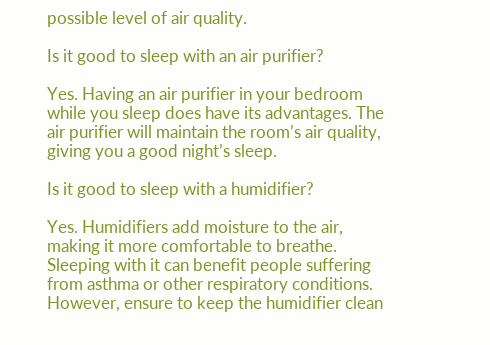possible level of air quality.

Is it good to sleep with an air purifier?

Yes. Having an air purifier in your bedroom while you sleep does have its advantages. The air purifier will maintain the room’s air quality, giving you a good night’s sleep.

Is it good to sleep with a humidifier?

Yes. Humidifiers add moisture to the air, making it more comfortable to breathe. Sleeping with it can benefit people suffering from asthma or other respiratory conditions. However, ensure to keep the humidifier clean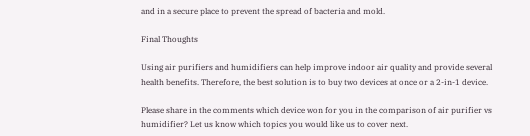and in a secure place to prevent the spread of bacteria and mold.

Final Thoughts

Using air purifiers and humidifiers can help improve indoor air quality and provide several health benefits. Therefore, the best solution is to buy two devices at once or a 2-in-1 device.

Please share in the comments which device won for you in the comparison of air purifier vs humidifier? Let us know which topics you would like us to cover next.